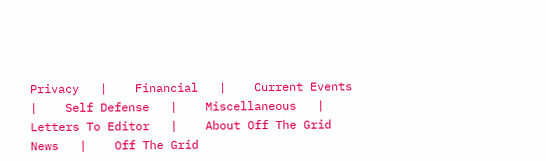Privacy   |    Financial   |    Current Events   |    Self Defense   |    Miscellaneous   |    Letters To Editor   |    About Off The Grid News   |    Off The Grid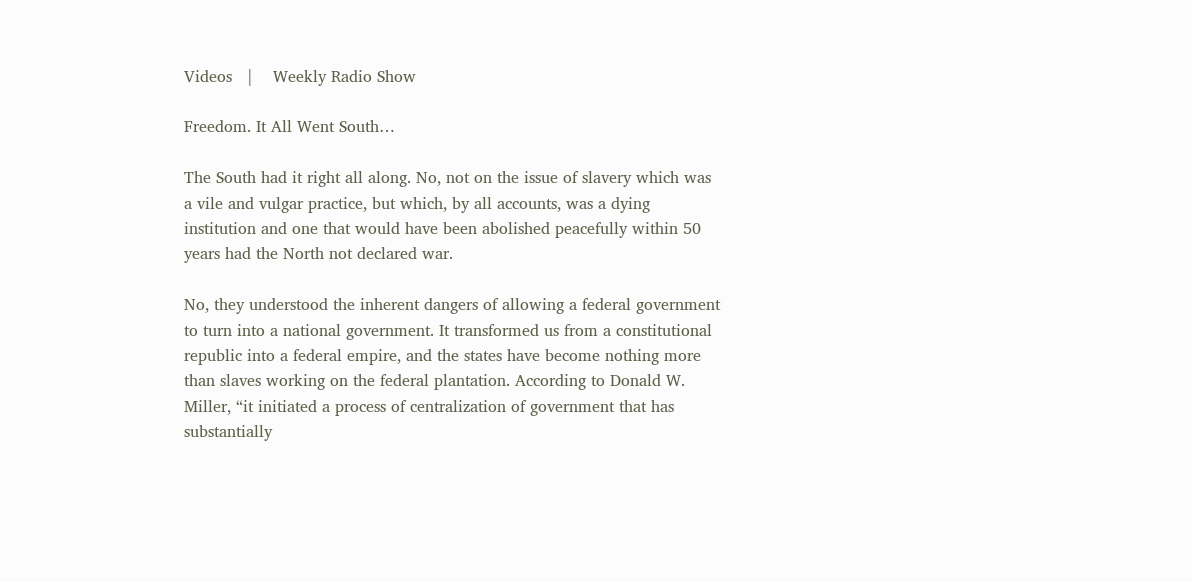Videos   |    Weekly Radio Show

Freedom. It All Went South…

The South had it right all along. No, not on the issue of slavery which was a vile and vulgar practice, but which, by all accounts, was a dying institution and one that would have been abolished peacefully within 50 years had the North not declared war.

No, they understood the inherent dangers of allowing a federal government to turn into a national government. It transformed us from a constitutional republic into a federal empire, and the states have become nothing more than slaves working on the federal plantation. According to Donald W. Miller, “it initiated a process of centralization of government that has substantially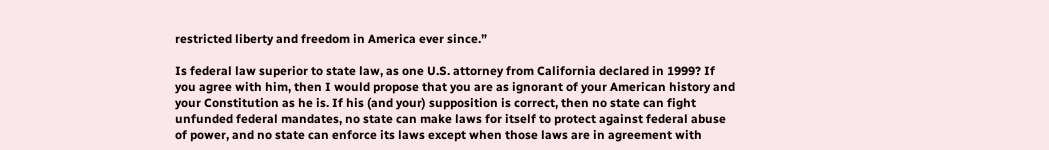restricted liberty and freedom in America ever since.”

Is federal law superior to state law, as one U.S. attorney from California declared in 1999? If you agree with him, then I would propose that you are as ignorant of your American history and your Constitution as he is. If his (and your) supposition is correct, then no state can fight unfunded federal mandates, no state can make laws for itself to protect against federal abuse of power, and no state can enforce its laws except when those laws are in agreement with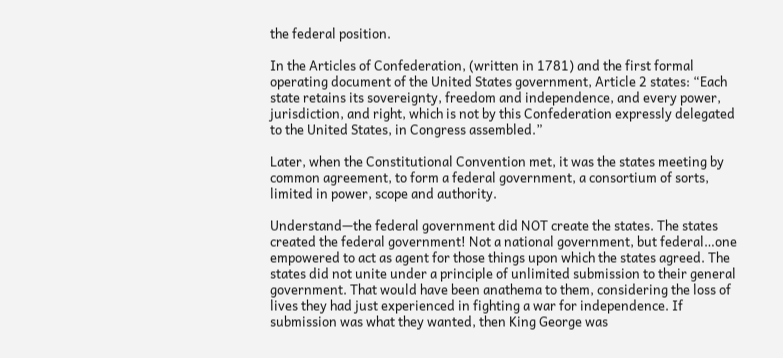the federal position.

In the Articles of Confederation, (written in 1781) and the first formal operating document of the United States government, Article 2 states: “Each state retains its sovereignty, freedom and independence, and every power, jurisdiction, and right, which is not by this Confederation expressly delegated to the United States, in Congress assembled.”

Later, when the Constitutional Convention met, it was the states meeting by common agreement, to form a federal government, a consortium of sorts, limited in power, scope and authority.

Understand—the federal government did NOT create the states. The states created the federal government! Not a national government, but federal…one empowered to act as agent for those things upon which the states agreed. The states did not unite under a principle of unlimited submission to their general government. That would have been anathema to them, considering the loss of lives they had just experienced in fighting a war for independence. If submission was what they wanted, then King George was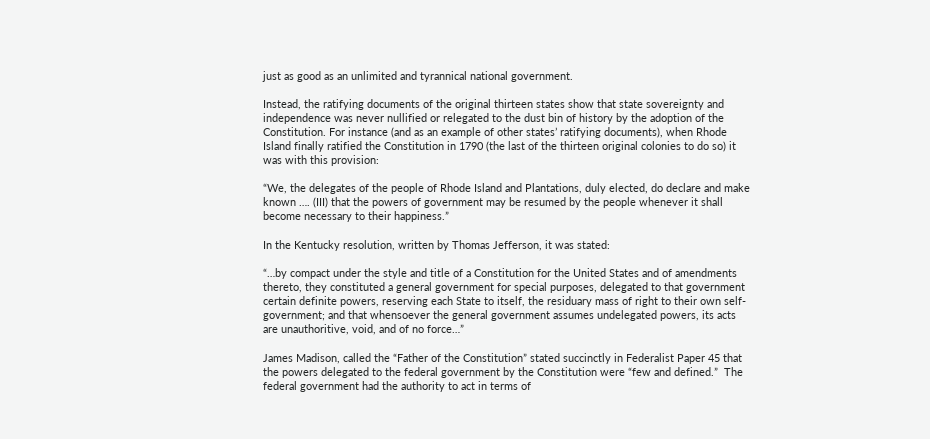just as good as an unlimited and tyrannical national government.

Instead, the ratifying documents of the original thirteen states show that state sovereignty and independence was never nullified or relegated to the dust bin of history by the adoption of the Constitution. For instance (and as an example of other states’ ratifying documents), when Rhode Island finally ratified the Constitution in 1790 (the last of the thirteen original colonies to do so) it was with this provision:

“We, the delegates of the people of Rhode Island and Plantations, duly elected, do declare and make known …. (III) that the powers of government may be resumed by the people whenever it shall become necessary to their happiness.”

In the Kentucky resolution, written by Thomas Jefferson, it was stated:

“…by compact under the style and title of a Constitution for the United States and of amendments thereto, they constituted a general government for special purposes, delegated to that government certain definite powers, reserving each State to itself, the residuary mass of right to their own self-government; and that whensoever the general government assumes undelegated powers, its acts are unauthoritive, void, and of no force…”

James Madison, called the “Father of the Constitution” stated succinctly in Federalist Paper 45 that the powers delegated to the federal government by the Constitution were “few and defined.”  The federal government had the authority to act in terms of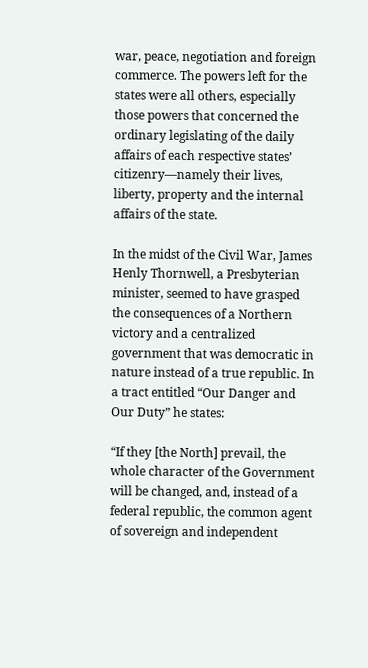war, peace, negotiation and foreign commerce. The powers left for the states were all others, especially those powers that concerned the ordinary legislating of the daily affairs of each respective states’ citizenry—namely their lives, liberty, property and the internal affairs of the state.

In the midst of the Civil War, James Henly Thornwell, a Presbyterian minister, seemed to have grasped the consequences of a Northern victory and a centralized government that was democratic in nature instead of a true republic. In a tract entitled “Our Danger and Our Duty” he states:

“If they [the North] prevail, the whole character of the Government will be changed, and, instead of a federal republic, the common agent of sovereign and independent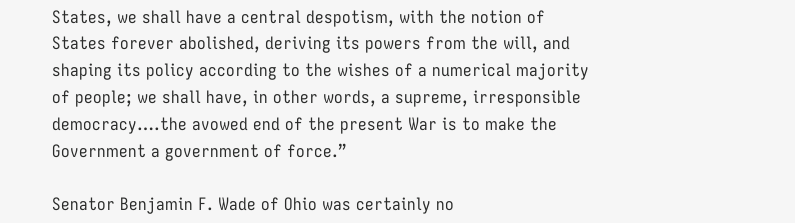States, we shall have a central despotism, with the notion of States forever abolished, deriving its powers from the will, and shaping its policy according to the wishes of a numerical majority of people; we shall have, in other words, a supreme, irresponsible democracy….the avowed end of the present War is to make the Government a government of force.”

Senator Benjamin F. Wade of Ohio was certainly no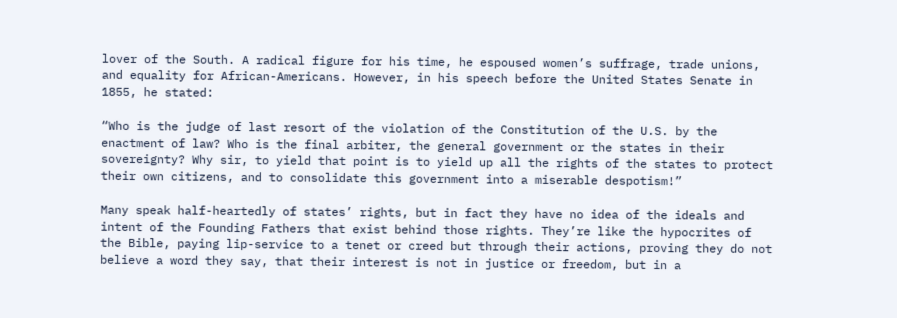lover of the South. A radical figure for his time, he espoused women’s suffrage, trade unions, and equality for African-Americans. However, in his speech before the United States Senate in 1855, he stated:

“Who is the judge of last resort of the violation of the Constitution of the U.S. by the enactment of law? Who is the final arbiter, the general government or the states in their sovereignty? Why sir, to yield that point is to yield up all the rights of the states to protect their own citizens, and to consolidate this government into a miserable despotism!”

Many speak half-heartedly of states’ rights, but in fact they have no idea of the ideals and intent of the Founding Fathers that exist behind those rights. They’re like the hypocrites of the Bible, paying lip-service to a tenet or creed but through their actions, proving they do not believe a word they say, that their interest is not in justice or freedom, but in a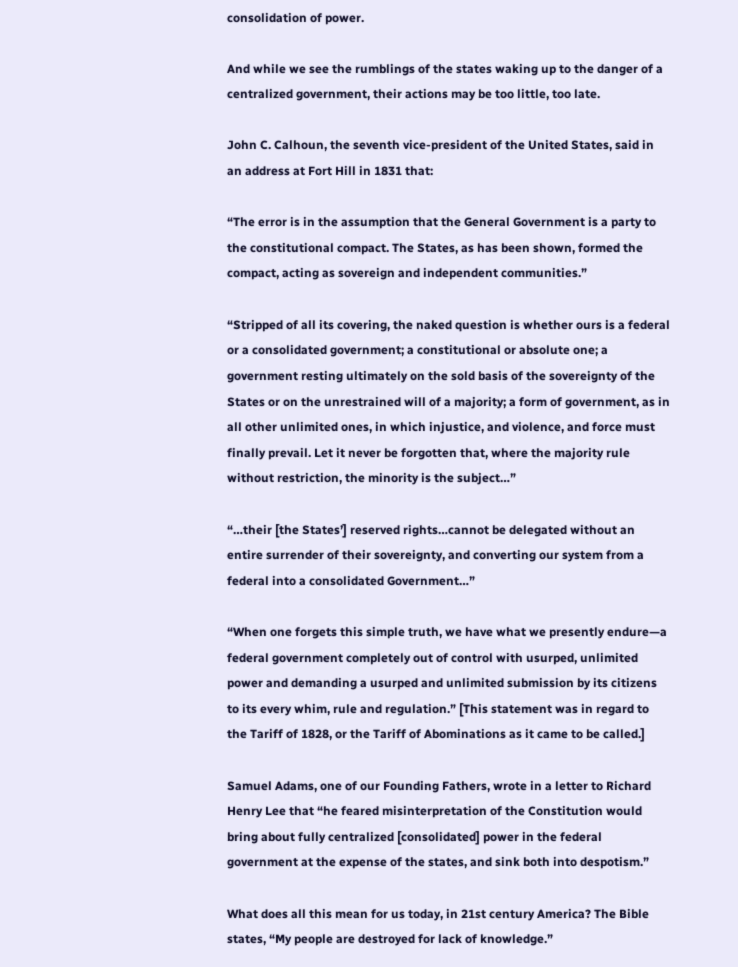consolidation of power.

And while we see the rumblings of the states waking up to the danger of a centralized government, their actions may be too little, too late.

John C. Calhoun, the seventh vice-president of the United States, said in an address at Fort Hill in 1831 that:

“The error is in the assumption that the General Government is a party to the constitutional compact. The States, as has been shown, formed the compact, acting as sovereign and independent communities.”

“Stripped of all its covering, the naked question is whether ours is a federal or a consolidated government; a constitutional or absolute one; a government resting ultimately on the sold basis of the sovereignty of the States or on the unrestrained will of a majority; a form of government, as in all other unlimited ones, in which injustice, and violence, and force must finally prevail. Let it never be forgotten that, where the majority rule without restriction, the minority is the subject…”

“…their [the States’] reserved rights…cannot be delegated without an entire surrender of their sovereignty, and converting our system from a federal into a consolidated Government…”

“When one forgets this simple truth, we have what we presently endure—a federal government completely out of control with usurped, unlimited power and demanding a usurped and unlimited submission by its citizens to its every whim, rule and regulation.” [This statement was in regard to the Tariff of 1828, or the Tariff of Abominations as it came to be called.]

Samuel Adams, one of our Founding Fathers, wrote in a letter to Richard Henry Lee that “he feared misinterpretation of the Constitution would bring about fully centralized [consolidated] power in the federal government at the expense of the states, and sink both into despotism.”

What does all this mean for us today, in 21st century America? The Bible states, “My people are destroyed for lack of knowledge.”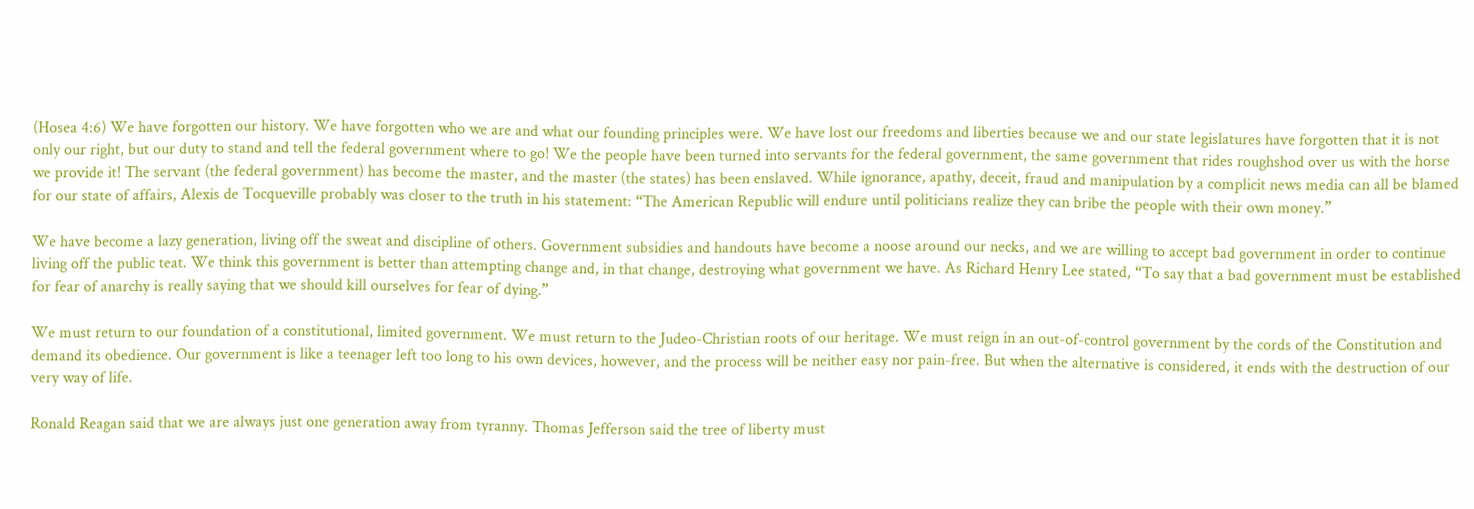(Hosea 4:6) We have forgotten our history. We have forgotten who we are and what our founding principles were. We have lost our freedoms and liberties because we and our state legislatures have forgotten that it is not only our right, but our duty to stand and tell the federal government where to go! We the people have been turned into servants for the federal government, the same government that rides roughshod over us with the horse we provide it! The servant (the federal government) has become the master, and the master (the states) has been enslaved. While ignorance, apathy, deceit, fraud and manipulation by a complicit news media can all be blamed for our state of affairs, Alexis de Tocqueville probably was closer to the truth in his statement: “The American Republic will endure until politicians realize they can bribe the people with their own money.”

We have become a lazy generation, living off the sweat and discipline of others. Government subsidies and handouts have become a noose around our necks, and we are willing to accept bad government in order to continue living off the public teat. We think this government is better than attempting change and, in that change, destroying what government we have. As Richard Henry Lee stated, “To say that a bad government must be established for fear of anarchy is really saying that we should kill ourselves for fear of dying.”

We must return to our foundation of a constitutional, limited government. We must return to the Judeo-Christian roots of our heritage. We must reign in an out-of-control government by the cords of the Constitution and demand its obedience. Our government is like a teenager left too long to his own devices, however, and the process will be neither easy nor pain-free. But when the alternative is considered, it ends with the destruction of our very way of life.

Ronald Reagan said that we are always just one generation away from tyranny. Thomas Jefferson said the tree of liberty must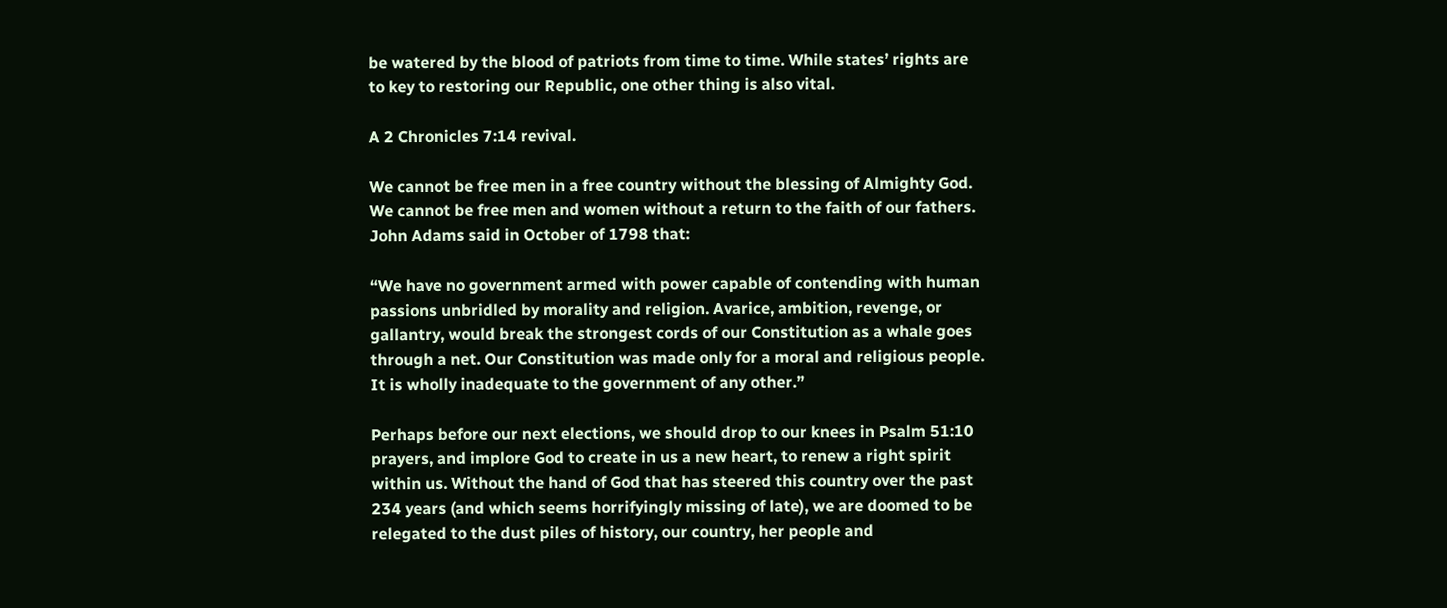be watered by the blood of patriots from time to time. While states’ rights are to key to restoring our Republic, one other thing is also vital.

A 2 Chronicles 7:14 revival.

We cannot be free men in a free country without the blessing of Almighty God. We cannot be free men and women without a return to the faith of our fathers. John Adams said in October of 1798 that:

“We have no government armed with power capable of contending with human passions unbridled by morality and religion. Avarice, ambition, revenge, or gallantry, would break the strongest cords of our Constitution as a whale goes through a net. Our Constitution was made only for a moral and religious people. It is wholly inadequate to the government of any other.”

Perhaps before our next elections, we should drop to our knees in Psalm 51:10 prayers, and implore God to create in us a new heart, to renew a right spirit within us. Without the hand of God that has steered this country over the past 234 years (and which seems horrifyingly missing of late), we are doomed to be relegated to the dust piles of history, our country, her people and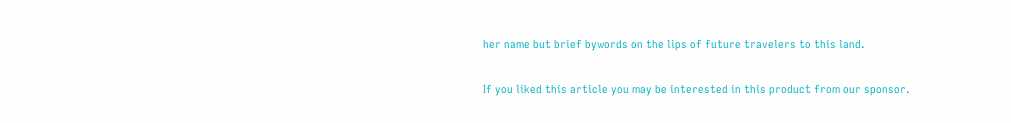her name but brief bywords on the lips of future travelers to this land.

If you liked this article you may be interested in this product from our sponsor.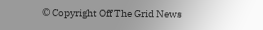© Copyright Off The Grid News